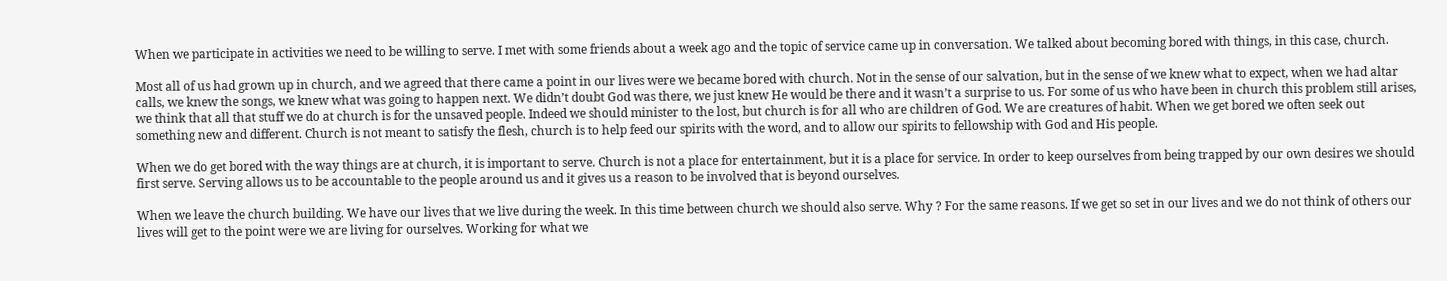When we participate in activities we need to be willing to serve. I met with some friends about a week ago and the topic of service came up in conversation. We talked about becoming bored with things, in this case, church.

Most all of us had grown up in church, and we agreed that there came a point in our lives were we became bored with church. Not in the sense of our salvation, but in the sense of we knew what to expect, when we had altar calls, we knew the songs, we knew what was going to happen next. We didn’t doubt God was there, we just knew He would be there and it wasn’t a surprise to us. For some of us who have been in church this problem still arises, we think that all that stuff we do at church is for the unsaved people. Indeed we should minister to the lost, but church is for all who are children of God. We are creatures of habit. When we get bored we often seek out something new and different. Church is not meant to satisfy the flesh, church is to help feed our spirits with the word, and to allow our spirits to fellowship with God and His people.

When we do get bored with the way things are at church, it is important to serve. Church is not a place for entertainment, but it is a place for service. In order to keep ourselves from being trapped by our own desires we should first serve. Serving allows us to be accountable to the people around us and it gives us a reason to be involved that is beyond ourselves.

When we leave the church building. We have our lives that we live during the week. In this time between church we should also serve. Why ? For the same reasons. If we get so set in our lives and we do not think of others our lives will get to the point were we are living for ourselves. Working for what we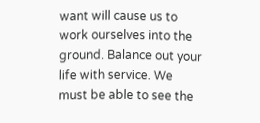want will cause us to work ourselves into the ground. Balance out your life with service. We must be able to see the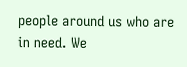people around us who are in need. We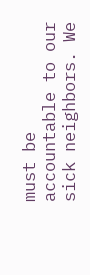must be accountable to our sick neighbors. We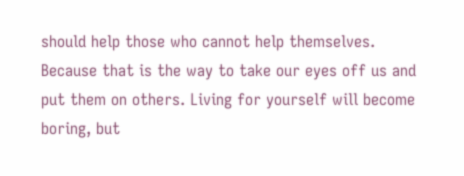should help those who cannot help themselves. Because that is the way to take our eyes off us and put them on others. Living for yourself will become boring, but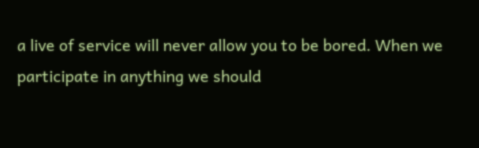a live of service will never allow you to be bored. When we participate in anything we should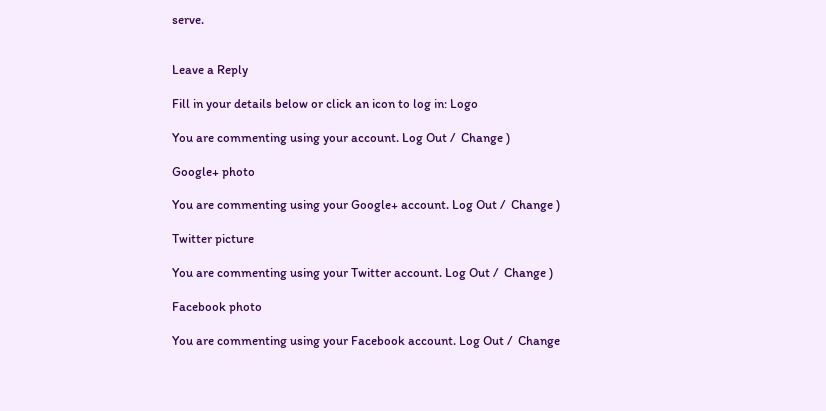serve.


Leave a Reply

Fill in your details below or click an icon to log in: Logo

You are commenting using your account. Log Out /  Change )

Google+ photo

You are commenting using your Google+ account. Log Out /  Change )

Twitter picture

You are commenting using your Twitter account. Log Out /  Change )

Facebook photo

You are commenting using your Facebook account. Log Out /  Change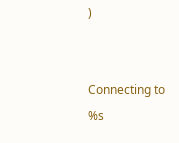)


Connecting to %s